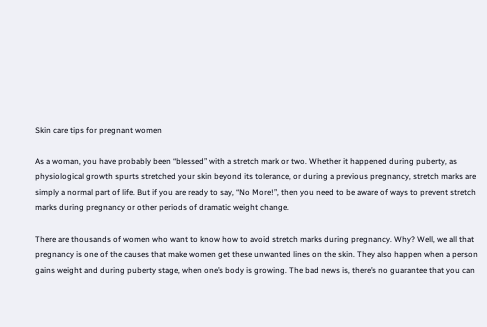Skin care tips for pregnant women

As a woman, you have probably been “blessed” with a stretch mark or two. Whether it happened during puberty, as physiological growth spurts stretched your skin beyond its tolerance, or during a previous pregnancy, stretch marks are simply a normal part of life. But if you are ready to say, “No More!”, then you need to be aware of ways to prevent stretch marks during pregnancy or other periods of dramatic weight change.

There are thousands of women who want to know how to avoid stretch marks during pregnancy. Why? Well, we all that pregnancy is one of the causes that make women get these unwanted lines on the skin. They also happen when a person gains weight and during puberty stage, when one’s body is growing. The bad news is, there’s no guarantee that you can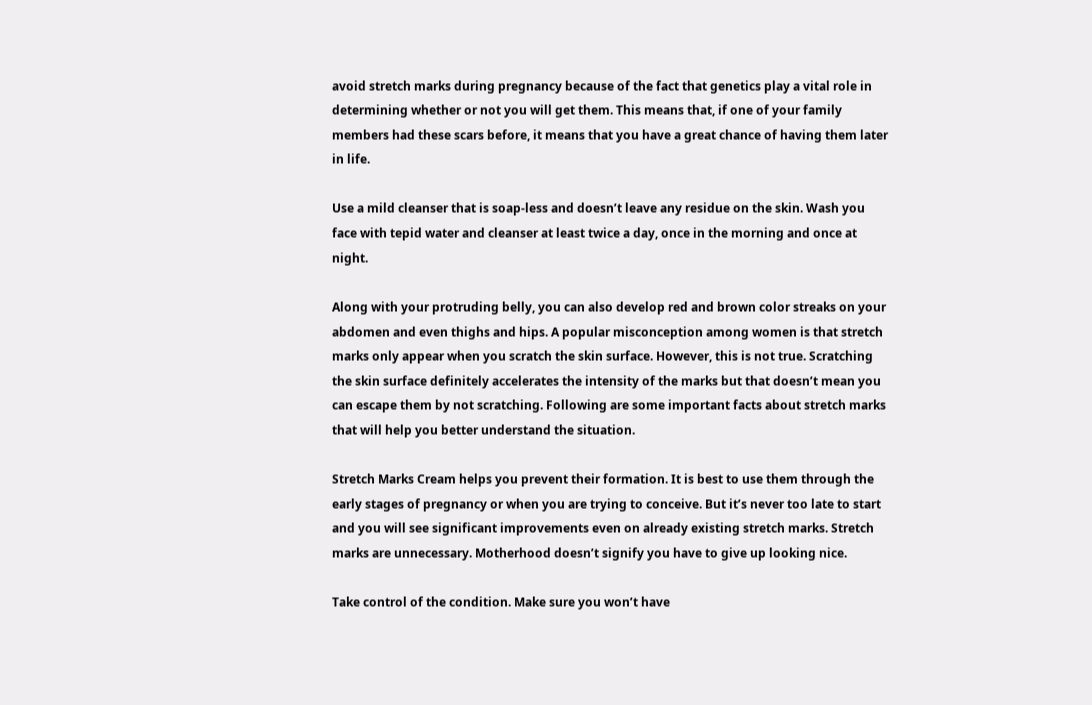avoid stretch marks during pregnancy because of the fact that genetics play a vital role in determining whether or not you will get them. This means that, if one of your family members had these scars before, it means that you have a great chance of having them later in life.

Use a mild cleanser that is soap-less and doesn’t leave any residue on the skin. Wash you face with tepid water and cleanser at least twice a day, once in the morning and once at night.

Along with your protruding belly, you can also develop red and brown color streaks on your abdomen and even thighs and hips. A popular misconception among women is that stretch marks only appear when you scratch the skin surface. However, this is not true. Scratching the skin surface definitely accelerates the intensity of the marks but that doesn’t mean you can escape them by not scratching. Following are some important facts about stretch marks that will help you better understand the situation.

Stretch Marks Cream helps you prevent their formation. It is best to use them through the early stages of pregnancy or when you are trying to conceive. But it’s never too late to start and you will see significant improvements even on already existing stretch marks. Stretch marks are unnecessary. Motherhood doesn’t signify you have to give up looking nice.

Take control of the condition. Make sure you won’t have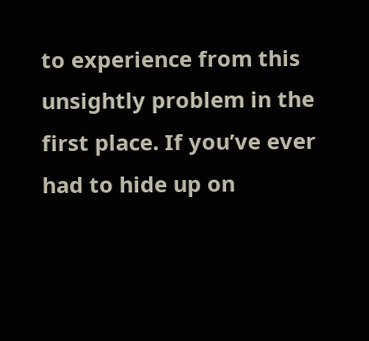to experience from this unsightly problem in the first place. If you’ve ever had to hide up on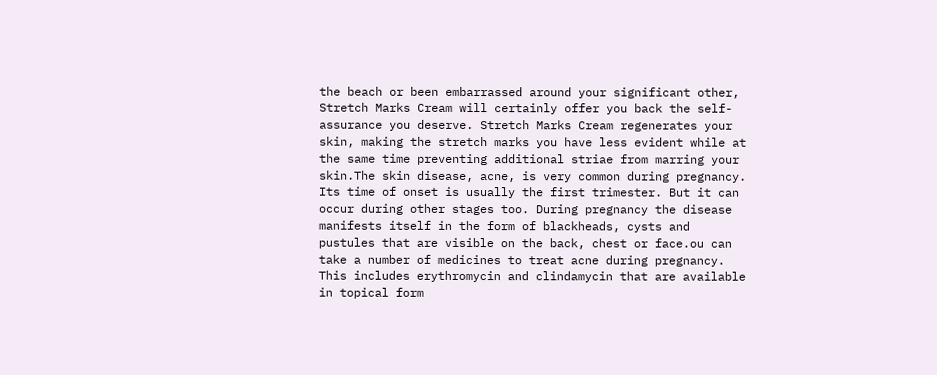the beach or been embarrassed around your significant other, Stretch Marks Cream will certainly offer you back the self-assurance you deserve. Stretch Marks Cream regenerates your skin, making the stretch marks you have less evident while at the same time preventing additional striae from marring your skin.The skin disease, acne, is very common during pregnancy. Its time of onset is usually the first trimester. But it can occur during other stages too. During pregnancy the disease manifests itself in the form of blackheads, cysts and pustules that are visible on the back, chest or face.ou can take a number of medicines to treat acne during pregnancy. This includes erythromycin and clindamycin that are available in topical form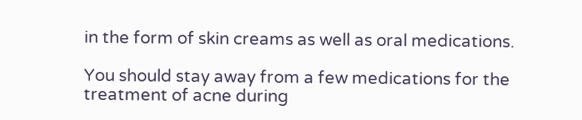in the form of skin creams as well as oral medications.

You should stay away from a few medications for the treatment of acne during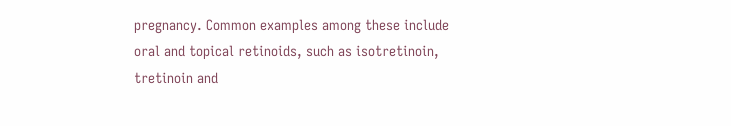pregnancy. Common examples among these include oral and topical retinoids, such as isotretinoin, tretinoin and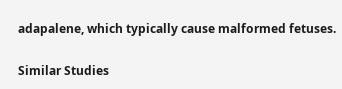adapalene, which typically cause malformed fetuses.

Similar Studies